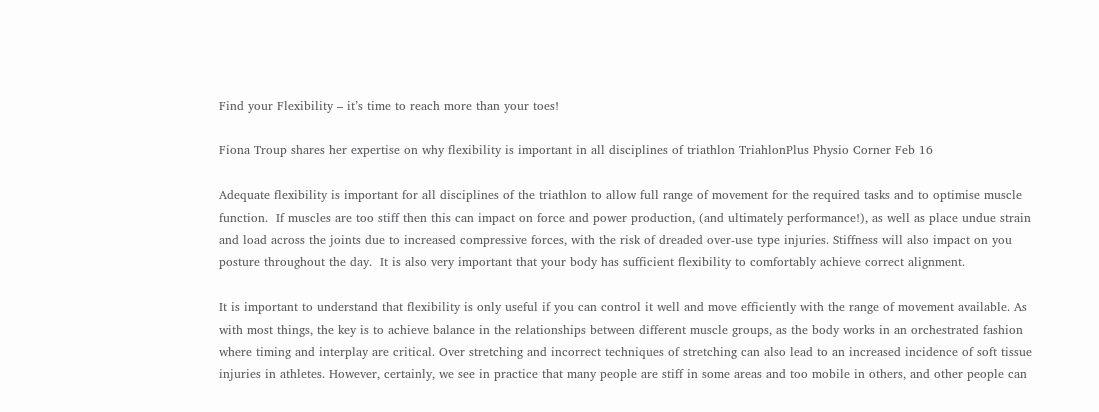Find your Flexibility – it’s time to reach more than your toes!

Fiona Troup shares her expertise on why flexibility is important in all disciplines of triathlon TriahlonPlus Physio Corner Feb 16

Adequate flexibility is important for all disciplines of the triathlon to allow full range of movement for the required tasks and to optimise muscle function.  If muscles are too stiff then this can impact on force and power production, (and ultimately performance!), as well as place undue strain and load across the joints due to increased compressive forces, with the risk of dreaded over-use type injuries. Stiffness will also impact on you posture throughout the day.  It is also very important that your body has sufficient flexibility to comfortably achieve correct alignment.

It is important to understand that flexibility is only useful if you can control it well and move efficiently with the range of movement available. As with most things, the key is to achieve balance in the relationships between different muscle groups, as the body works in an orchestrated fashion where timing and interplay are critical. Over stretching and incorrect techniques of stretching can also lead to an increased incidence of soft tissue injuries in athletes. However, certainly, we see in practice that many people are stiff in some areas and too mobile in others, and other people can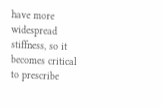have more widespread stiffness, so it becomes critical to prescribe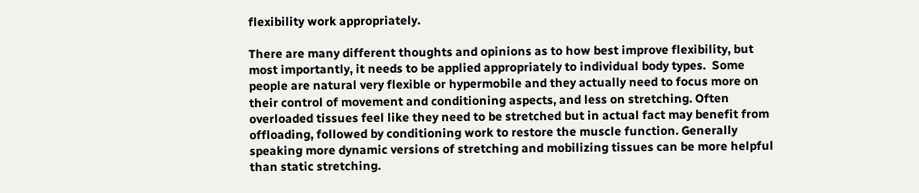flexibility work appropriately.

There are many different thoughts and opinions as to how best improve flexibility, but most importantly, it needs to be applied appropriately to individual body types.  Some people are natural very flexible or hypermobile and they actually need to focus more on their control of movement and conditioning aspects, and less on stretching. Often overloaded tissues feel like they need to be stretched but in actual fact may benefit from offloading, followed by conditioning work to restore the muscle function. Generally speaking more dynamic versions of stretching and mobilizing tissues can be more helpful than static stretching.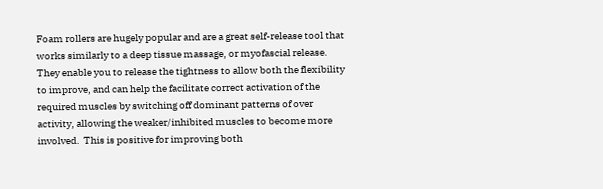Foam rollers are hugely popular and are a great self-release tool that works similarly to a deep tissue massage, or myofascial release. They enable you to release the tightness to allow both the flexibility to improve, and can help the facilitate correct activation of the required muscles by switching off dominant patterns of over activity, allowing the weaker/inhibited muscles to become more involved.  This is positive for improving both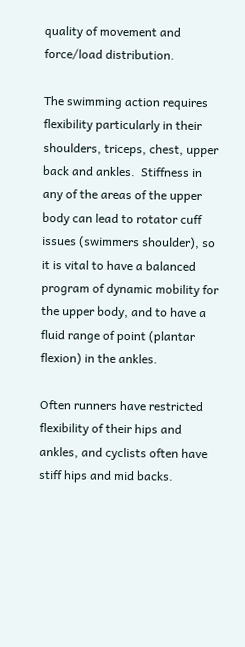quality of movement and force/load distribution.

The swimming action requires flexibility particularly in their shoulders, triceps, chest, upper back and ankles.  Stiffness in any of the areas of the upper body can lead to rotator cuff issues (swimmers shoulder), so it is vital to have a balanced program of dynamic mobility for the upper body, and to have a fluid range of point (plantar flexion) in the ankles.

Often runners have restricted flexibility of their hips and ankles, and cyclists often have stiff hips and mid backs.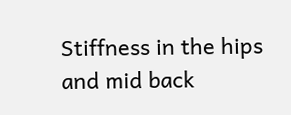Stiffness in the hips and mid back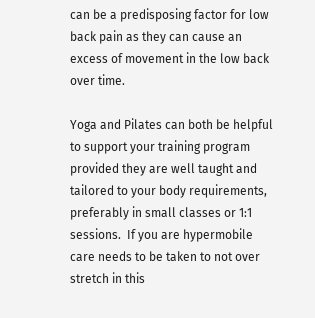can be a predisposing factor for low back pain as they can cause an excess of movement in the low back over time.

Yoga and Pilates can both be helpful to support your training program provided they are well taught and tailored to your body requirements, preferably in small classes or 1:1 sessions.  If you are hypermobile care needs to be taken to not over stretch in this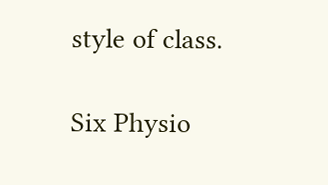style of class.

Six Physio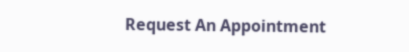Request An Appointment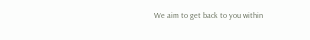We aim to get back to you within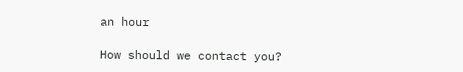an hour

How should we contact you?